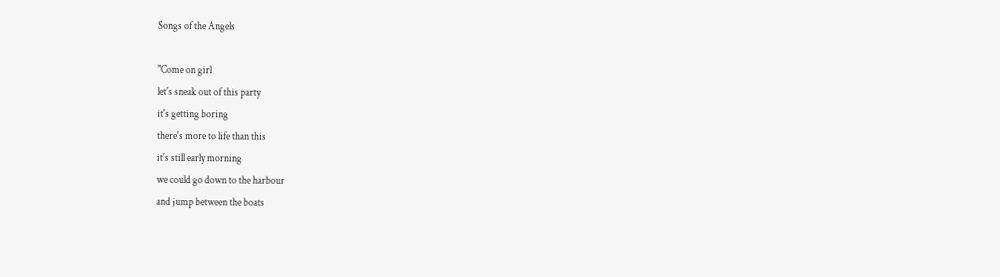Songs of the Angels

"Come on girl
let's sneak out of this party
it's getting boring
there's more to life than this
it's still early morning
we could go down to the harbour
and jump between the boats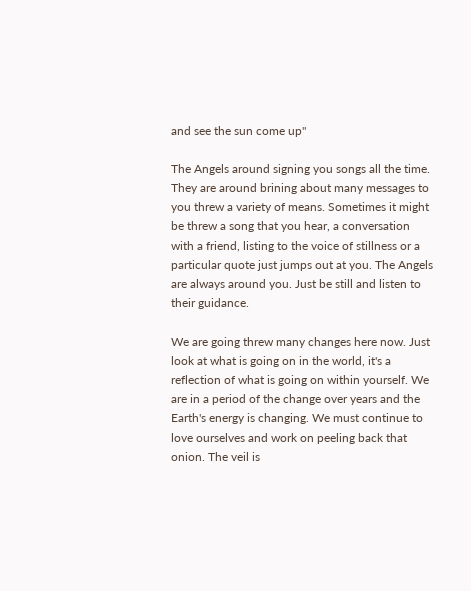and see the sun come up"

The Angels around signing you songs all the time. They are around brining about many messages to you threw a variety of means. Sometimes it might be threw a song that you hear, a conversation with a friend, listing to the voice of stillness or a particular quote just jumps out at you. The Angels are always around you. Just be still and listen to their guidance.

We are going threw many changes here now. Just look at what is going on in the world, it's a reflection of what is going on within yourself. We are in a period of the change over years and the Earth's energy is changing. We must continue to love ourselves and work on peeling back that onion. The veil is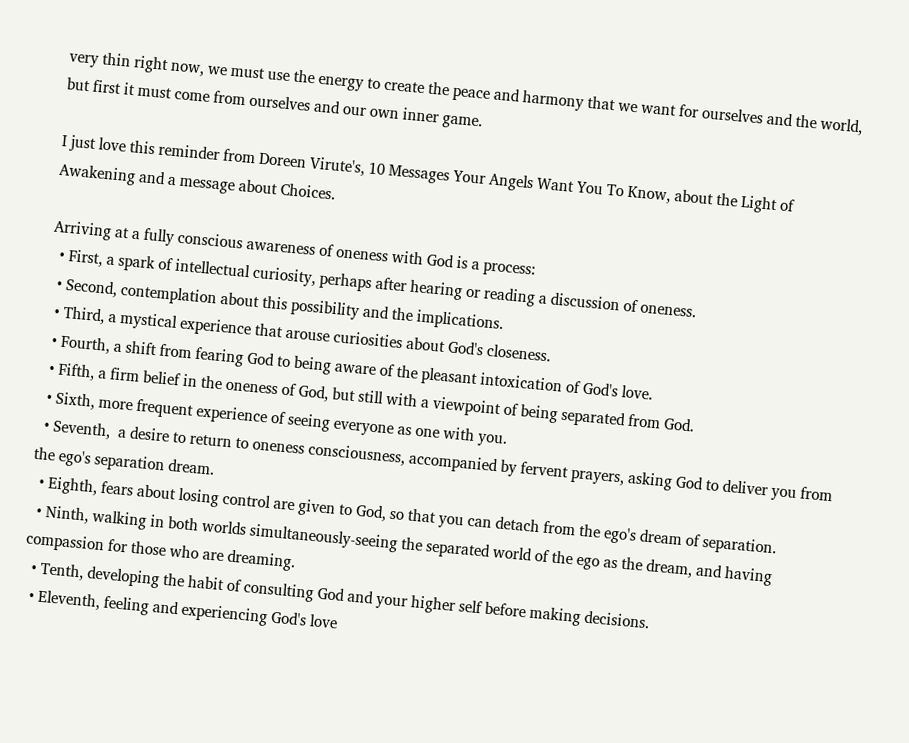very thin right now, we must use the energy to create the peace and harmony that we want for ourselves and the world, but first it must come from ourselves and our own inner game.

I just love this reminder from Doreen Virute's, 10 Messages Your Angels Want You To Know, about the Light of Awakening and a message about Choices.

Arriving at a fully conscious awareness of oneness with God is a process:
  • First, a spark of intellectual curiosity, perhaps after hearing or reading a discussion of oneness.
  • Second, contemplation about this possibility and the implications.
  • Third, a mystical experience that arouse curiosities about God's closeness.
  • Fourth, a shift from fearing God to being aware of the pleasant intoxication of God's love.
  • Fifth, a firm belief in the oneness of God, but still with a viewpoint of being separated from God.
  • Sixth, more frequent experience of seeing everyone as one with you.
  • Seventh,  a desire to return to oneness consciousness, accompanied by fervent prayers, asking God to deliver you from the ego's separation dream.
  • Eighth, fears about losing control are given to God, so that you can detach from the ego's dream of separation.
  • Ninth, walking in both worlds simultaneously-seeing the separated world of the ego as the dream, and having compassion for those who are dreaming.
  • Tenth, developing the habit of consulting God and your higher self before making decisions.
  • Eleventh, feeling and experiencing God's love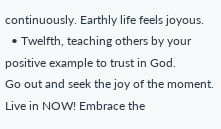continuously. Earthly life feels joyous.
  • Twelfth, teaching others by your positive example to trust in God.
Go out and seek the joy of the moment. Live in NOW! Embrace the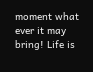moment what ever it may bring! Life is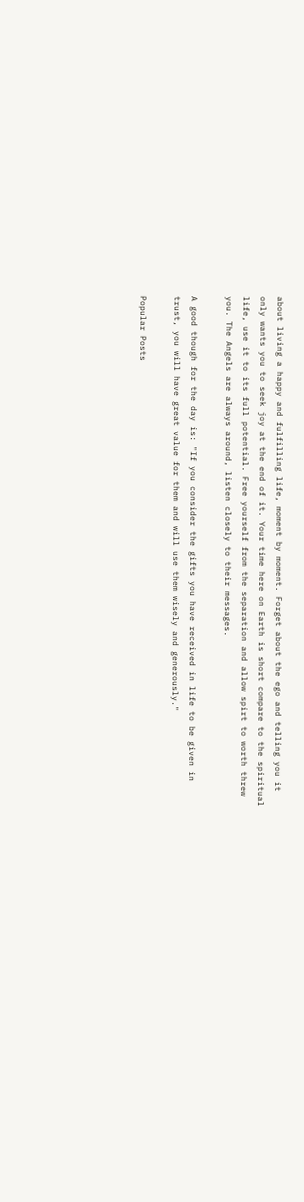about living a happy and fulfilling life, moment by moment. Forget about the ego and telling you it only wants you to seek joy at the end of it. Your time here on Earth is short compare to the spiritual life, use it to its full potential. Free yourself from the separation and allow spirt to worth threw you. The Angels are always around, listen closely to their messages.

A good though for the day is: "If you consider the gifts you have received in life to be given in trust, you will have great value for them and will use them wisely and generously."

Popular Posts